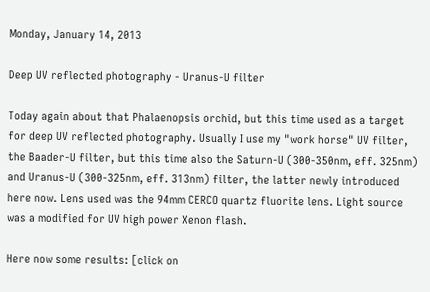Monday, January 14, 2013

Deep UV reflected photography - Uranus-U filter

Today again about that Phalaenopsis orchid, but this time used as a target for deep UV reflected photography. Usually I use my "work horse" UV filter, the Baader-U filter, but this time also the Saturn-U (300-350nm, eff. 325nm) and Uranus-U (300-325nm, eff. 313nm) filter, the latter newly introduced here now. Lens used was the 94mm CERCO quartz fluorite lens. Light source was a modified for UV high power Xenon flash.

Here now some results: [click on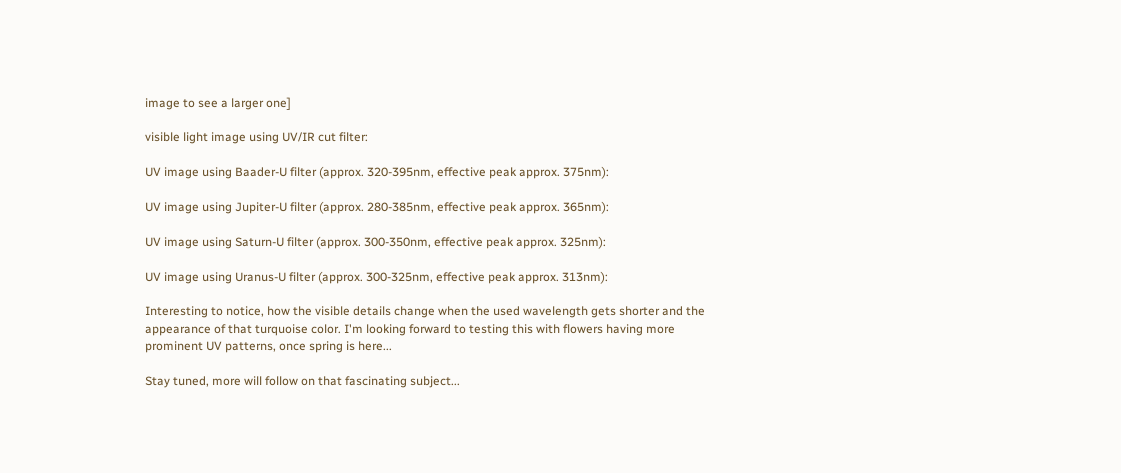image to see a larger one]

visible light image using UV/IR cut filter:

UV image using Baader-U filter (approx. 320-395nm, effective peak approx. 375nm):

UV image using Jupiter-U filter (approx. 280-385nm, effective peak approx. 365nm):

UV image using Saturn-U filter (approx. 300-350nm, effective peak approx. 325nm):

UV image using Uranus-U filter (approx. 300-325nm, effective peak approx. 313nm):

Interesting to notice, how the visible details change when the used wavelength gets shorter and the appearance of that turquoise color. I'm looking forward to testing this with flowers having more prominent UV patterns, once spring is here...

Stay tuned, more will follow on that fascinating subject...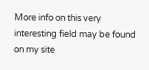More info on this very interesting field may be found on my site